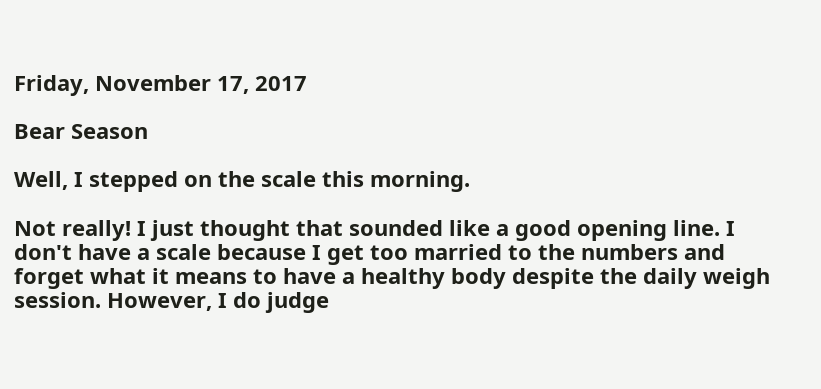Friday, November 17, 2017

Bear Season

Well, I stepped on the scale this morning.

Not really! I just thought that sounded like a good opening line. I don't have a scale because I get too married to the numbers and forget what it means to have a healthy body despite the daily weigh session. However, I do judge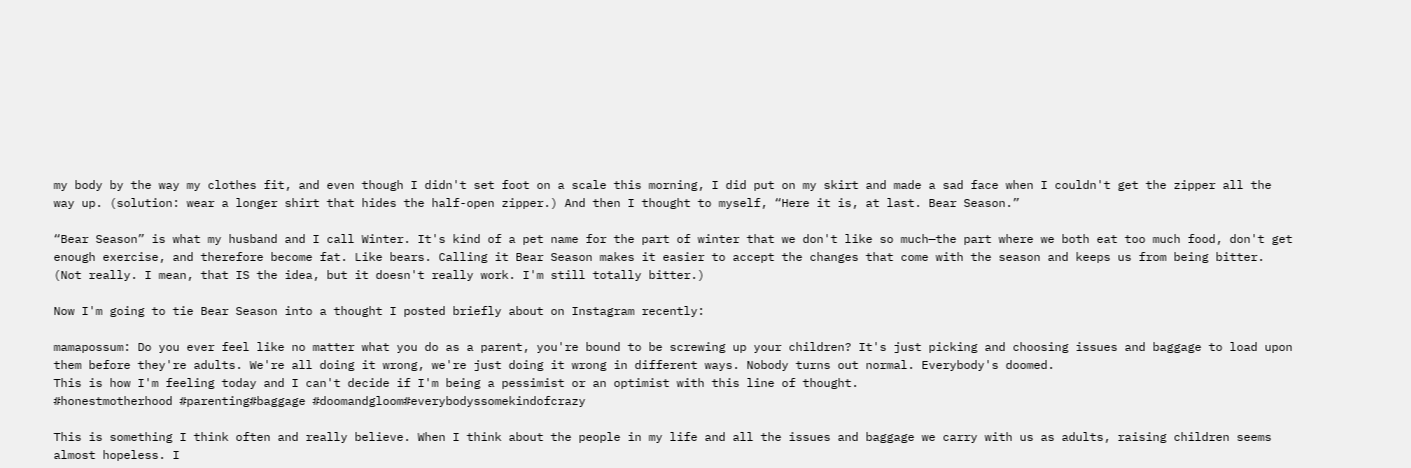my body by the way my clothes fit, and even though I didn't set foot on a scale this morning, I did put on my skirt and made a sad face when I couldn't get the zipper all the way up. (solution: wear a longer shirt that hides the half-open zipper.) And then I thought to myself, “Here it is, at last. Bear Season.”

“Bear Season” is what my husband and I call Winter. It's kind of a pet name for the part of winter that we don't like so much—the part where we both eat too much food, don't get enough exercise, and therefore become fat. Like bears. Calling it Bear Season makes it easier to accept the changes that come with the season and keeps us from being bitter. (Not really. I mean, that IS the idea, but it doesn't really work. I'm still totally bitter.)

Now I'm going to tie Bear Season into a thought I posted briefly about on Instagram recently:

mamapossum: Do you ever feel like no matter what you do as a parent, you're bound to be screwing up your children? It's just picking and choosing issues and baggage to load upon them before they're adults. We're all doing it wrong, we're just doing it wrong in different ways. Nobody turns out normal. Everybody's doomed.
This is how I'm feeling today and I can't decide if I'm being a pessimist or an optimist with this line of thought.
#honestmotherhood #parenting#baggage #doomandgloom#everybodyssomekindofcrazy

This is something I think often and really believe. When I think about the people in my life and all the issues and baggage we carry with us as adults, raising children seems almost hopeless. I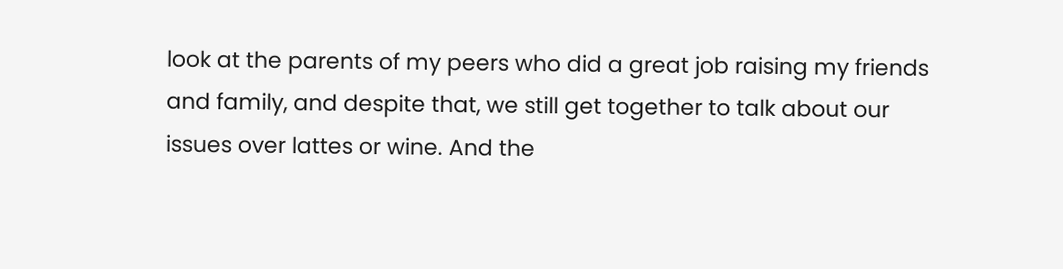look at the parents of my peers who did a great job raising my friends and family, and despite that, we still get together to talk about our issues over lattes or wine. And the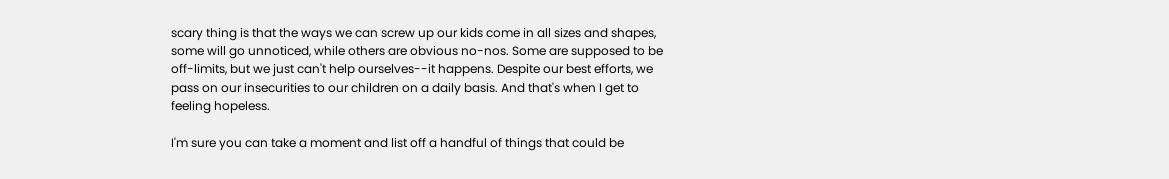scary thing is that the ways we can screw up our kids come in all sizes and shapes, some will go unnoticed, while others are obvious no-nos. Some are supposed to be off-limits, but we just can't help ourselves--it happens. Despite our best efforts, we pass on our insecurities to our children on a daily basis. And that's when I get to feeling hopeless.

I'm sure you can take a moment and list off a handful of things that could be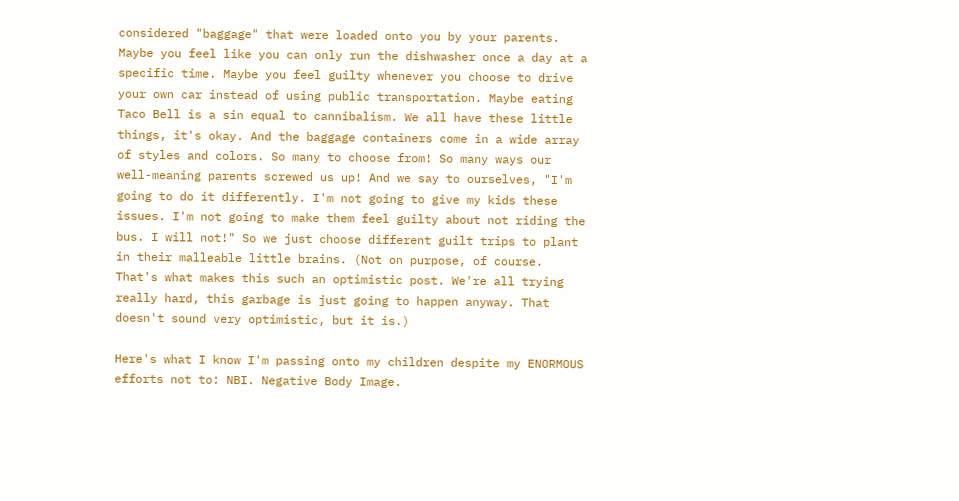considered "baggage" that were loaded onto you by your parents. Maybe you feel like you can only run the dishwasher once a day at a specific time. Maybe you feel guilty whenever you choose to drive your own car instead of using public transportation. Maybe eating Taco Bell is a sin equal to cannibalism. We all have these little things, it's okay. And the baggage containers come in a wide array of styles and colors. So many to choose from! So many ways our well-meaning parents screwed us up! And we say to ourselves, "I'm going to do it differently. I'm not going to give my kids these issues. I'm not going to make them feel guilty about not riding the bus. I will not!" So we just choose different guilt trips to plant in their malleable little brains. (Not on purpose, of course. That's what makes this such an optimistic post. We're all trying really hard, this garbage is just going to happen anyway. That doesn't sound very optimistic, but it is.)

Here's what I know I'm passing onto my children despite my ENORMOUS efforts not to: NBI. Negative Body Image.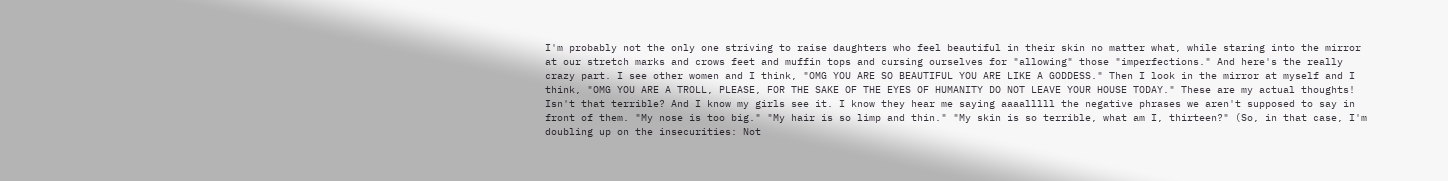I'm probably not the only one striving to raise daughters who feel beautiful in their skin no matter what, while staring into the mirror at our stretch marks and crows feet and muffin tops and cursing ourselves for "allowing" those "imperfections." And here's the really crazy part. I see other women and I think, "OMG YOU ARE SO BEAUTIFUL YOU ARE LIKE A GODDESS." Then I look in the mirror at myself and I think, "OMG YOU ARE A TROLL, PLEASE, FOR THE SAKE OF THE EYES OF HUMANITY DO NOT LEAVE YOUR HOUSE TODAY." These are my actual thoughts! Isn't that terrible? And I know my girls see it. I know they hear me saying aaaalllll the negative phrases we aren't supposed to say in front of them. "My nose is too big." "My hair is so limp and thin." "My skin is so terrible, what am I, thirteen?" (So, in that case, I'm doubling up on the insecurities: Not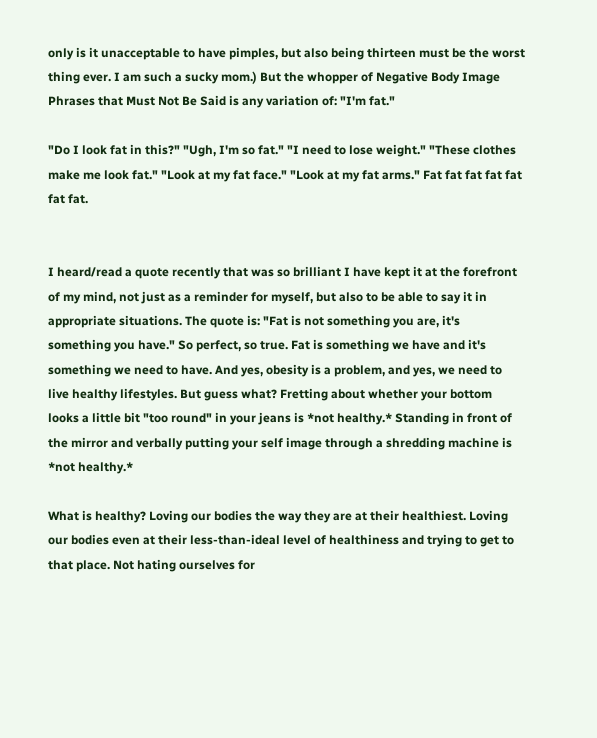only is it unacceptable to have pimples, but also being thirteen must be the worst thing ever. I am such a sucky mom.) But the whopper of Negative Body Image Phrases that Must Not Be Said is any variation of: "I'm fat."

"Do I look fat in this?" "Ugh, I'm so fat." "I need to lose weight." "These clothes make me look fat." "Look at my fat face." "Look at my fat arms." Fat fat fat fat fat fat fat.


I heard/read a quote recently that was so brilliant I have kept it at the forefront of my mind, not just as a reminder for myself, but also to be able to say it in appropriate situations. The quote is: "Fat is not something you are, it's something you have." So perfect, so true. Fat is something we have and it's something we need to have. And yes, obesity is a problem, and yes, we need to live healthy lifestyles. But guess what? Fretting about whether your bottom looks a little bit "too round" in your jeans is *not healthy.* Standing in front of the mirror and verbally putting your self image through a shredding machine is *not healthy.*

What is healthy? Loving our bodies the way they are at their healthiest. Loving our bodies even at their less-than-ideal level of healthiness and trying to get to that place. Not hating ourselves for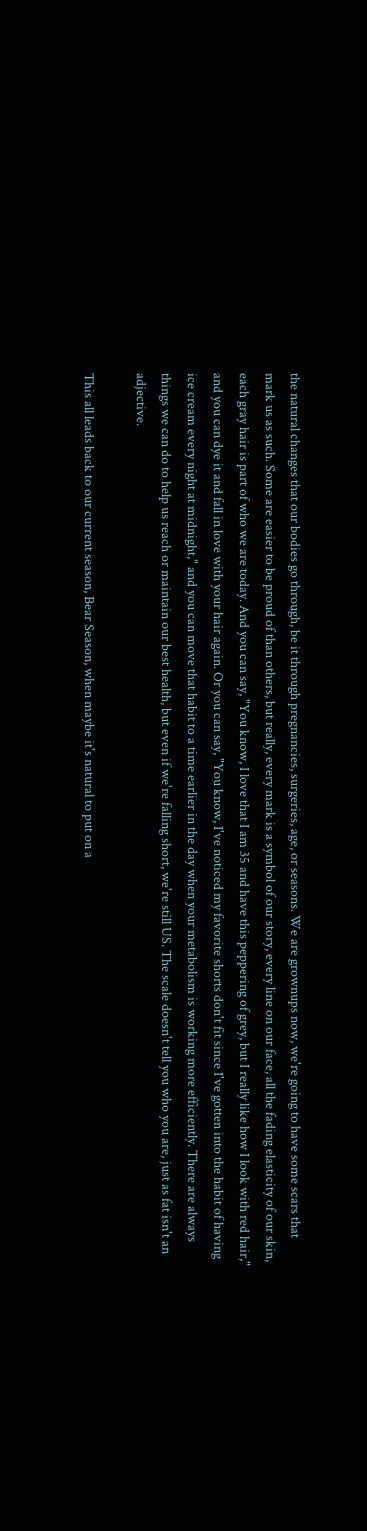the natural changes that our bodies go through, be it through pregnancies, surgeries, age, or seasons. We are grownups now, we're going to have some scars that mark us as such. Some are easier to be proud of than others, but really, every mark is a symbol of our story, every line on our face, all the fading elasticity of our skin, each gray hair is part of who we are today. And you can say, "You know, I love that I am 35 and have this peppering of grey, but I really like how I look with red hair," and you can dye it and fall in love with your hair again. Or you can say, "You know, I've noticed my favorite shorts don't fit since I've gotten into the habit of having ice cream every night at midnight," and you can move that habit to a time earlier in the day when your metabolism is working more efficiently. There are always things we can do to help us reach or maintain our best health, but even if we're falling short, we're still US. The scale doesn't tell you who you are, just as fat isn't an adjective.

This all leads back to our current season, Bear Season, when maybe it's natural to put on a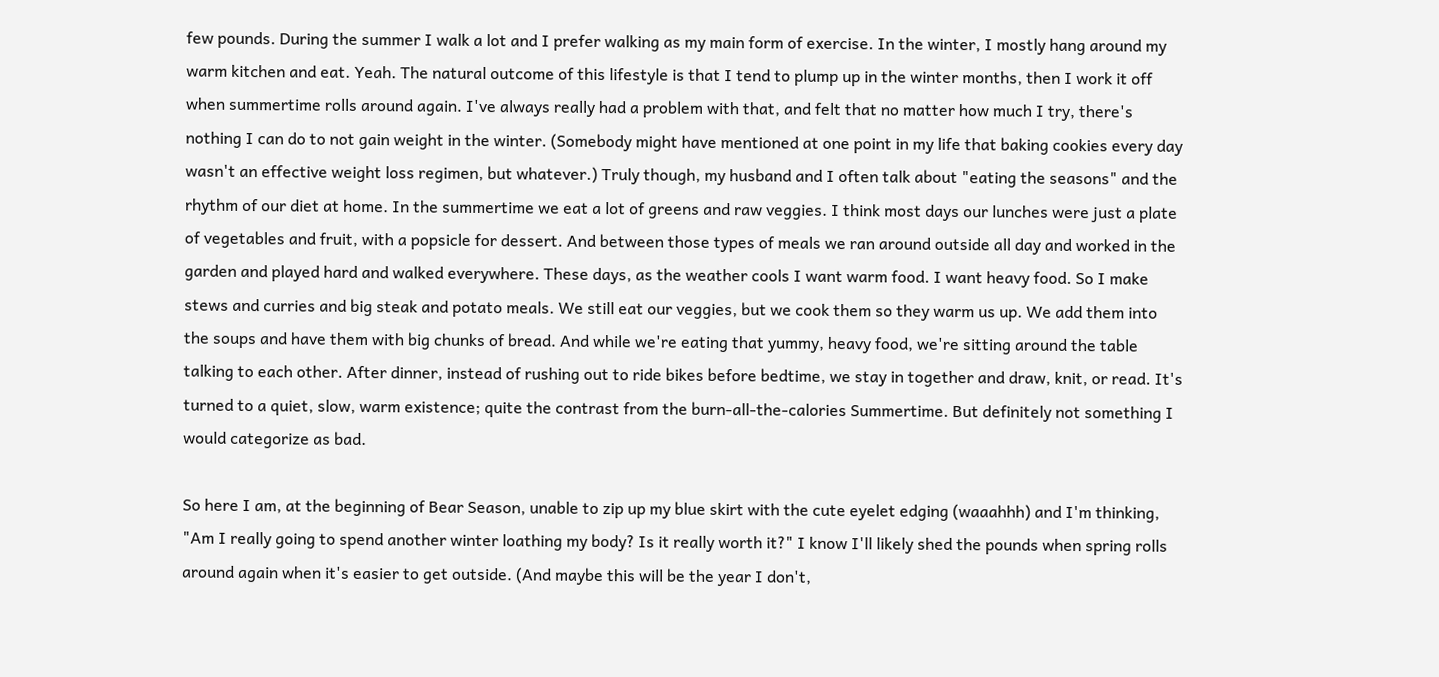few pounds. During the summer I walk a lot and I prefer walking as my main form of exercise. In the winter, I mostly hang around my warm kitchen and eat. Yeah. The natural outcome of this lifestyle is that I tend to plump up in the winter months, then I work it off when summertime rolls around again. I've always really had a problem with that, and felt that no matter how much I try, there's nothing I can do to not gain weight in the winter. (Somebody might have mentioned at one point in my life that baking cookies every day wasn't an effective weight loss regimen, but whatever.) Truly though, my husband and I often talk about "eating the seasons" and the rhythm of our diet at home. In the summertime we eat a lot of greens and raw veggies. I think most days our lunches were just a plate of vegetables and fruit, with a popsicle for dessert. And between those types of meals we ran around outside all day and worked in the garden and played hard and walked everywhere. These days, as the weather cools I want warm food. I want heavy food. So I make stews and curries and big steak and potato meals. We still eat our veggies, but we cook them so they warm us up. We add them into the soups and have them with big chunks of bread. And while we're eating that yummy, heavy food, we're sitting around the table talking to each other. After dinner, instead of rushing out to ride bikes before bedtime, we stay in together and draw, knit, or read. It's turned to a quiet, slow, warm existence; quite the contrast from the burn-all-the-calories Summertime. But definitely not something I would categorize as bad.

So here I am, at the beginning of Bear Season, unable to zip up my blue skirt with the cute eyelet edging (waaahhh) and I'm thinking, "Am I really going to spend another winter loathing my body? Is it really worth it?" I know I'll likely shed the pounds when spring rolls around again when it's easier to get outside. (And maybe this will be the year I don't,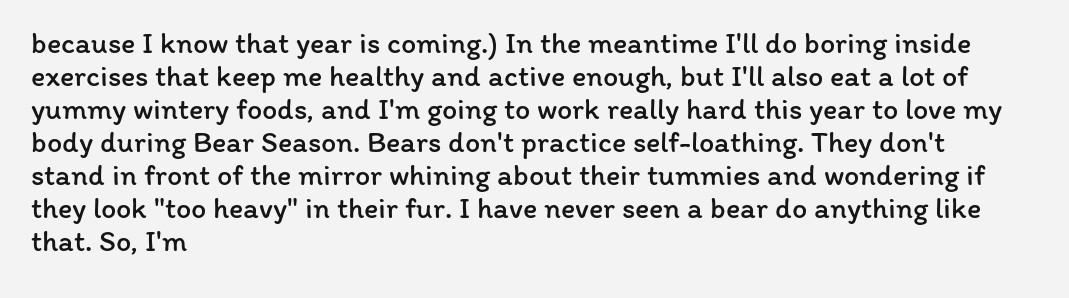because I know that year is coming.) In the meantime I'll do boring inside exercises that keep me healthy and active enough, but I'll also eat a lot of yummy wintery foods, and I'm going to work really hard this year to love my body during Bear Season. Bears don't practice self-loathing. They don't stand in front of the mirror whining about their tummies and wondering if they look "too heavy" in their fur. I have never seen a bear do anything like that. So, I'm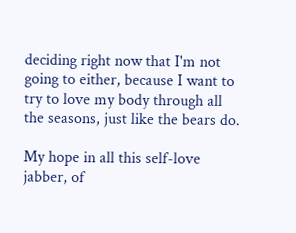deciding right now that I'm not going to either, because I want to try to love my body through all the seasons, just like the bears do.

My hope in all this self-love jabber, of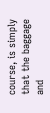course, is simply that the baggage and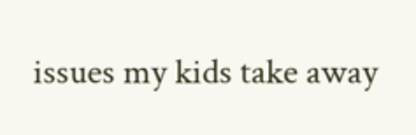issues my kids take away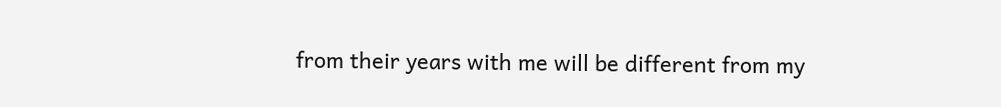from their years with me will be different from my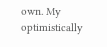own. My optimistically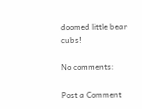doomed little bear cubs!

No comments:

Post a Comment